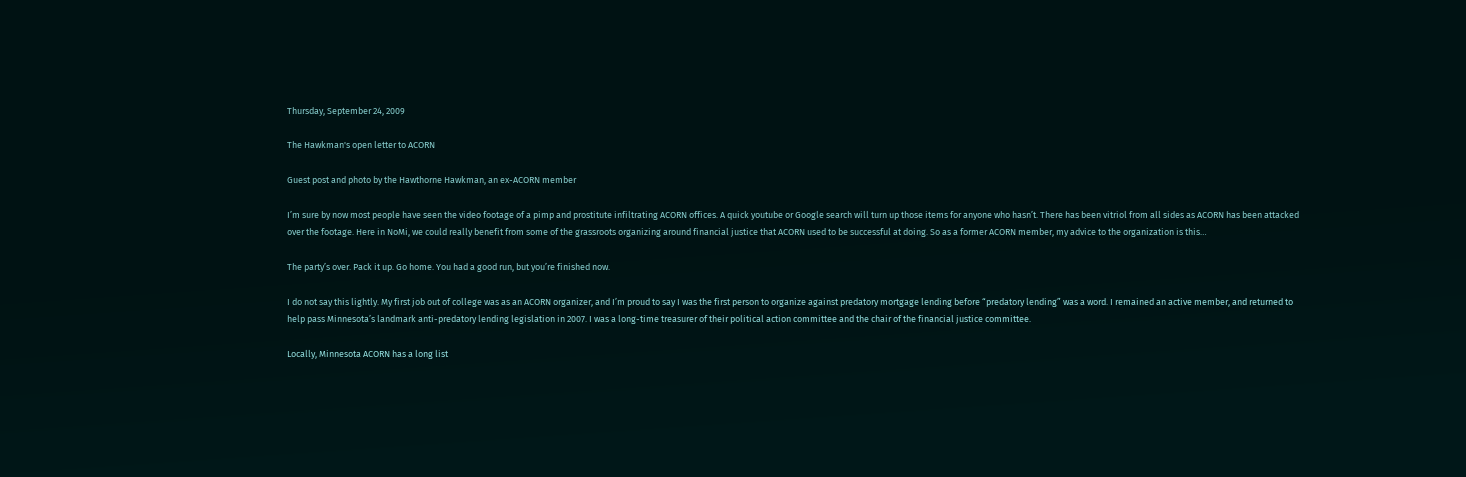Thursday, September 24, 2009

The Hawkman's open letter to ACORN

Guest post and photo by the Hawthorne Hawkman, an ex-ACORN member

I’m sure by now most people have seen the video footage of a pimp and prostitute infiltrating ACORN offices. A quick youtube or Google search will turn up those items for anyone who hasn’t. There has been vitriol from all sides as ACORN has been attacked over the footage. Here in NoMi, we could really benefit from some of the grassroots organizing around financial justice that ACORN used to be successful at doing. So as a former ACORN member, my advice to the organization is this…

The party’s over. Pack it up. Go home. You had a good run, but you’re finished now.

I do not say this lightly. My first job out of college was as an ACORN organizer, and I’m proud to say I was the first person to organize against predatory mortgage lending before “predatory lending” was a word. I remained an active member, and returned to help pass Minnesota’s landmark anti-predatory lending legislation in 2007. I was a long-time treasurer of their political action committee and the chair of the financial justice committee.

Locally, Minnesota ACORN has a long list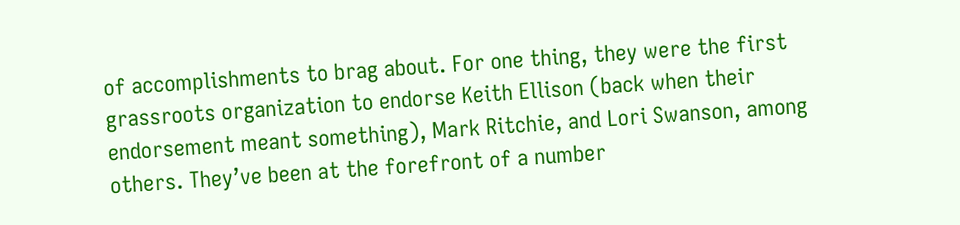of accomplishments to brag about. For one thing, they were the first grassroots organization to endorse Keith Ellison (back when their endorsement meant something), Mark Ritchie, and Lori Swanson, among others. They’ve been at the forefront of a number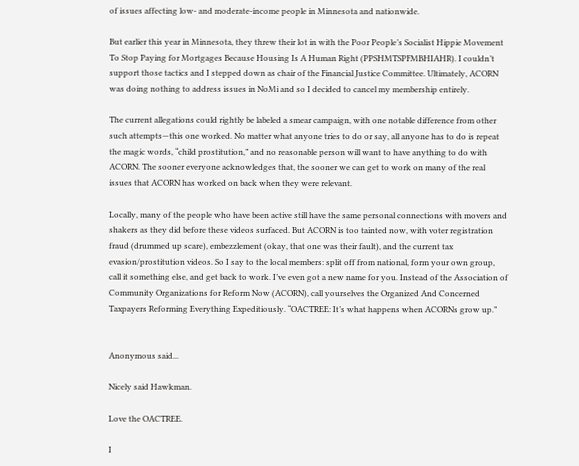of issues affecting low- and moderate-income people in Minnesota and nationwide.

But earlier this year in Minnesota, they threw their lot in with the Poor People’s Socialist Hippie Movement To Stop Paying for Mortgages Because Housing Is A Human Right (PPSHMTSPFMBHIAHR). I couldn’t support those tactics and I stepped down as chair of the Financial Justice Committee. Ultimately, ACORN was doing nothing to address issues in NoMi and so I decided to cancel my membership entirely.

The current allegations could rightly be labeled a smear campaign, with one notable difference from other such attempts—this one worked. No matter what anyone tries to do or say, all anyone has to do is repeat the magic words, “child prostitution,” and no reasonable person will want to have anything to do with ACORN. The sooner everyone acknowledges that, the sooner we can get to work on many of the real issues that ACORN has worked on back when they were relevant.

Locally, many of the people who have been active still have the same personal connections with movers and shakers as they did before these videos surfaced. But ACORN is too tainted now, with voter registration fraud (drummed up scare), embezzlement (okay, that one was their fault), and the current tax evasion/prostitution videos. So I say to the local members: split off from national, form your own group, call it something else, and get back to work. I’ve even got a new name for you. Instead of the Association of Community Organizations for Reform Now (ACORN), call yourselves the Organized And Concerned Taxpayers Reforming Everything Expeditiously. “OACTREE: It’s what happens when ACORNs grow up.”


Anonymous said...

Nicely said Hawkman.

Love the OACTREE.

I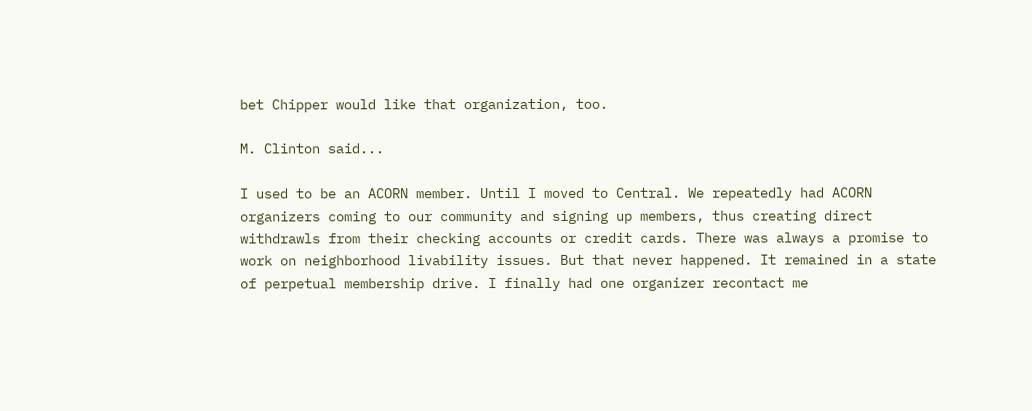bet Chipper would like that organization, too.

M. Clinton said...

I used to be an ACORN member. Until I moved to Central. We repeatedly had ACORN organizers coming to our community and signing up members, thus creating direct withdrawls from their checking accounts or credit cards. There was always a promise to work on neighborhood livability issues. But that never happened. It remained in a state of perpetual membership drive. I finally had one organizer recontact me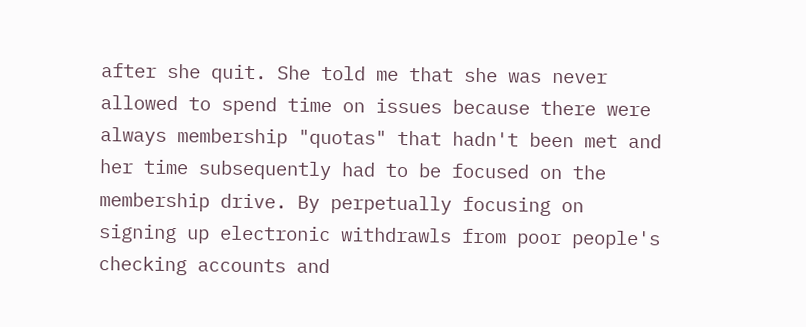after she quit. She told me that she was never allowed to spend time on issues because there were always membership "quotas" that hadn't been met and her time subsequently had to be focused on the membership drive. By perpetually focusing on signing up electronic withdrawls from poor people's checking accounts and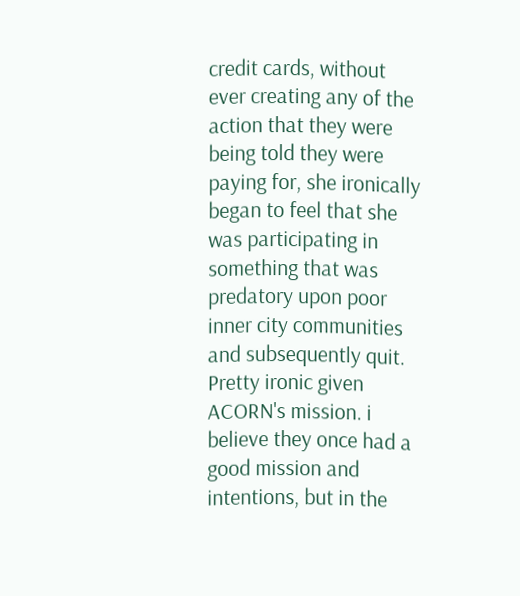credit cards, without ever creating any of the action that they were being told they were paying for, she ironically began to feel that she was participating in something that was predatory upon poor inner city communities and subsequently quit. Pretty ironic given ACORN's mission. i believe they once had a good mission and intentions, but in the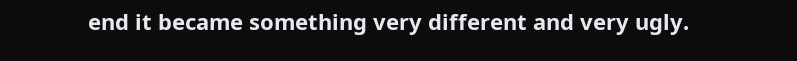end it became something very different and very ugly.